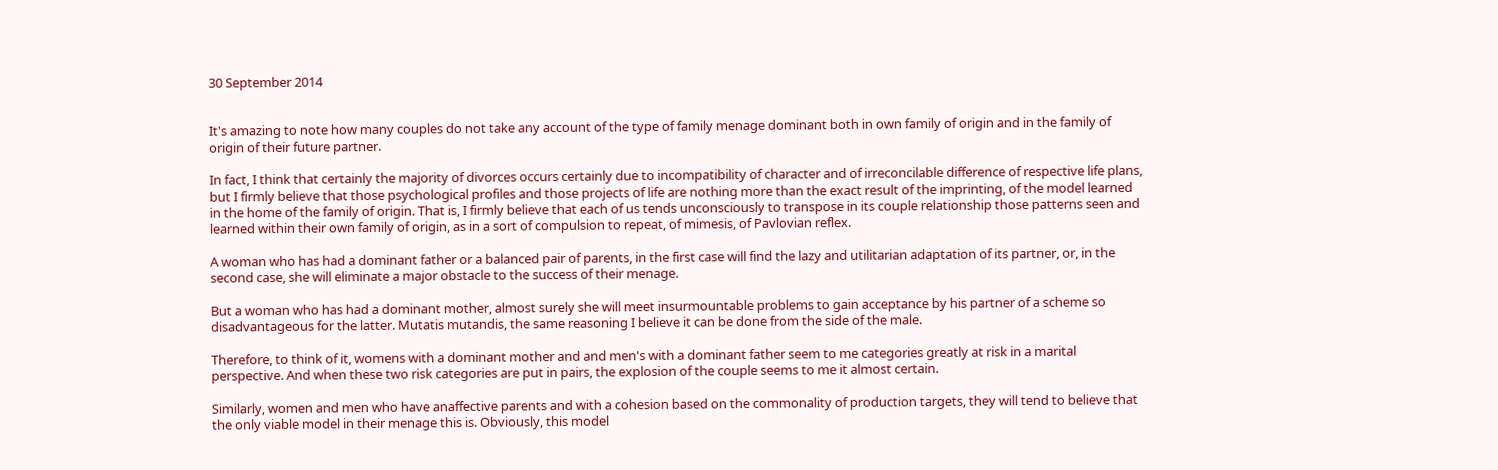30 September 2014


It's amazing to note how many couples do not take any account of the type of family menage dominant both in own family of origin and in the family of origin of their future partner.

In fact, I think that certainly the majority of divorces occurs certainly due to incompatibility of character and of irreconcilable difference of respective life plans, but I firmly believe that those psychological profiles and those projects of life are nothing more than the exact result of the imprinting, of the model learned in the home of the family of origin. That is, I firmly believe that each of us tends unconsciously to transpose in its couple relationship those patterns seen and learned within their own family of origin, as in a sort of compulsion to repeat, of mimesis, of Pavlovian reflex.

A woman who has had a dominant father or a balanced pair of parents, in the first case will find the lazy and utilitarian adaptation of its partner, or, in the second case, she will eliminate a major obstacle to the success of their menage.

But a woman who has had a dominant mother, almost surely she will meet insurmountable problems to gain acceptance by his partner of a scheme so disadvantageous for the latter. Mutatis mutandis, the same reasoning I believe it can be done from the side of the male.

Therefore, to think of it, womens with a dominant mother and and men's with a dominant father seem to me categories greatly at risk in a marital perspective. And when these two risk categories are put in pairs, the explosion of the couple seems to me it almost certain.

Similarly, women and men who have anaffective parents and with a cohesion based on the commonality of production targets, they will tend to believe that the only viable model in their menage this is. Obviously, this model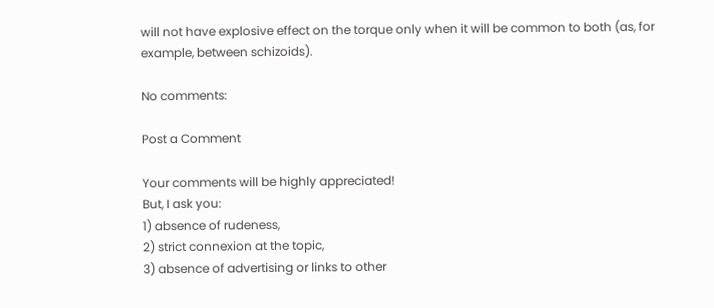will not have explosive effect on the torque only when it will be common to both (as, for example, between schizoids).

No comments:

Post a Comment

Your comments will be highly appreciated!
But, I ask you:
1) absence of rudeness,
2) strict connexion at the topic,
3) absence of advertising or links to other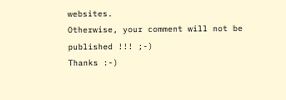websites.
Otherwise, your comment will not be published !!! ;-)
Thanks :-)